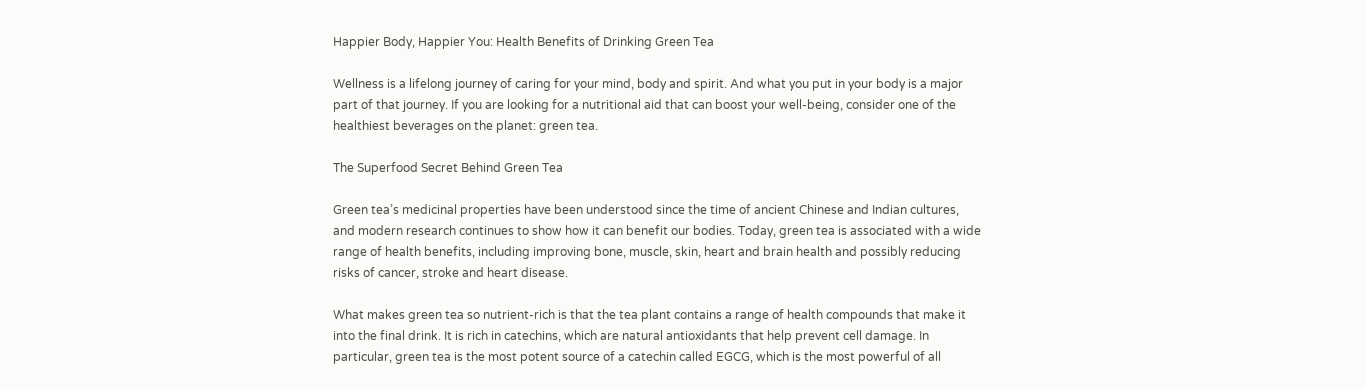Happier Body, Happier You: Health Benefits of Drinking Green Tea

Wellness is a lifelong journey of caring for your mind, body and spirit. And what you put in your body is a major part of that journey. If you are looking for a nutritional aid that can boost your well-being, consider one of the healthiest beverages on the planet: green tea.

The Superfood Secret Behind Green Tea

Green tea’s medicinal properties have been understood since the time of ancient Chinese and Indian cultures, and modern research continues to show how it can benefit our bodies. Today, green tea is associated with a wide range of health benefits, including improving bone, muscle, skin, heart and brain health and possibly reducing risks of cancer, stroke and heart disease.

What makes green tea so nutrient-rich is that the tea plant contains a range of health compounds that make it into the final drink. It is rich in catechins, which are natural antioxidants that help prevent cell damage. In particular, green tea is the most potent source of a catechin called EGCG, which is the most powerful of all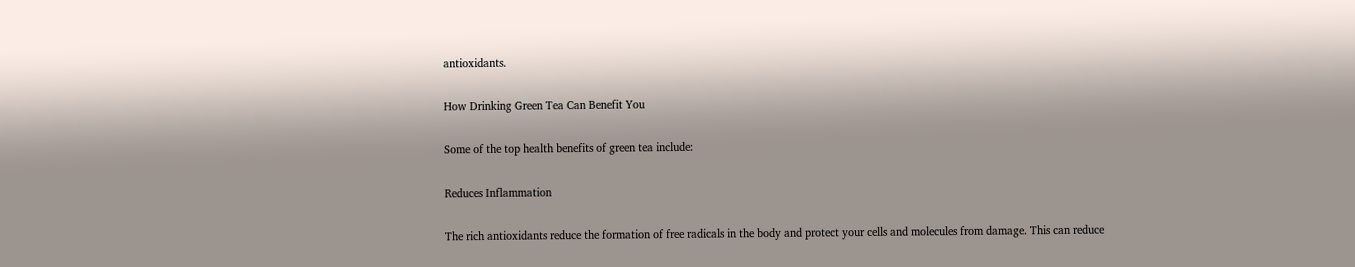antioxidants.

How Drinking Green Tea Can Benefit You

Some of the top health benefits of green tea include:

Reduces Inflammation

The rich antioxidants reduce the formation of free radicals in the body and protect your cells and molecules from damage. This can reduce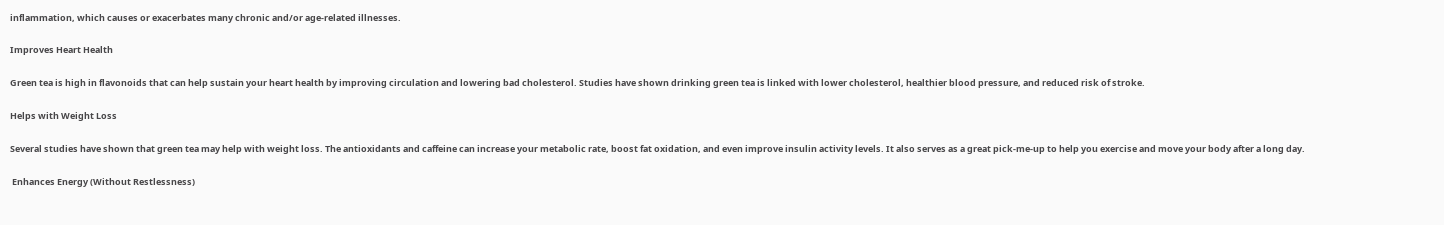inflammation, which causes or exacerbates many chronic and/or age-related illnesses.

Improves Heart Health

Green tea is high in flavonoids that can help sustain your heart health by improving circulation and lowering bad cholesterol. Studies have shown drinking green tea is linked with lower cholesterol, healthier blood pressure, and reduced risk of stroke.

Helps with Weight Loss

Several studies have shown that green tea may help with weight loss. The antioxidants and caffeine can increase your metabolic rate, boost fat oxidation, and even improve insulin activity levels. It also serves as a great pick-me-up to help you exercise and move your body after a long day.

 Enhances Energy (Without Restlessness)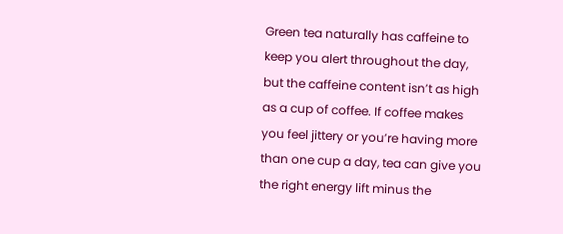Green tea naturally has caffeine to keep you alert throughout the day, but the caffeine content isn’t as high as a cup of coffee. If coffee makes you feel jittery or you’re having more than one cup a day, tea can give you the right energy lift minus the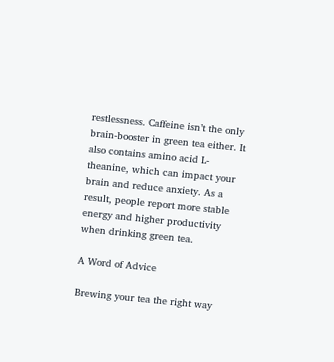restlessness. Caffeine isn’t the only brain-booster in green tea either. It also contains amino acid L-theanine, which can impact your brain and reduce anxiety. As a result, people report more stable energy and higher productivity when drinking green tea.

A Word of Advice

Brewing your tea the right way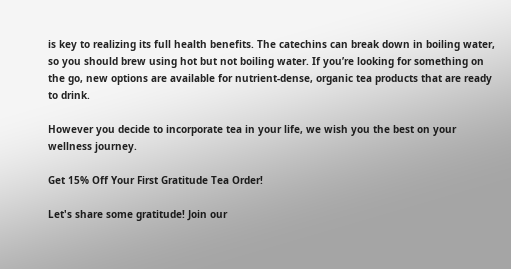is key to realizing its full health benefits. The catechins can break down in boiling water, so you should brew using hot but not boiling water. If you’re looking for something on the go, new options are available for nutrient-dense, organic tea products that are ready to drink.

However you decide to incorporate tea in your life, we wish you the best on your wellness journey.

Get 15% Off Your First Gratitude Tea Order!

Let's share some gratitude! Join our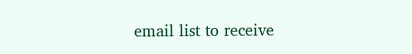email list to receive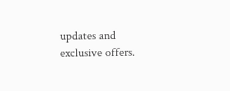updates and exclusive offers.